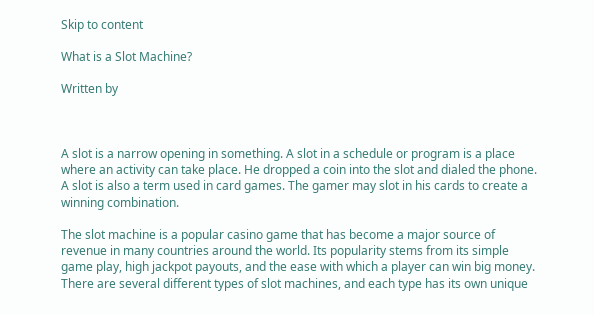Skip to content

What is a Slot Machine?

Written by



A slot is a narrow opening in something. A slot in a schedule or program is a place where an activity can take place. He dropped a coin into the slot and dialed the phone. A slot is also a term used in card games. The gamer may slot in his cards to create a winning combination.

The slot machine is a popular casino game that has become a major source of revenue in many countries around the world. Its popularity stems from its simple game play, high jackpot payouts, and the ease with which a player can win big money. There are several different types of slot machines, and each type has its own unique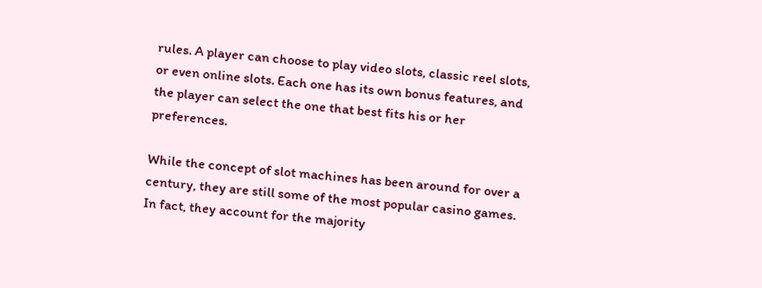rules. A player can choose to play video slots, classic reel slots, or even online slots. Each one has its own bonus features, and the player can select the one that best fits his or her preferences.

While the concept of slot machines has been around for over a century, they are still some of the most popular casino games. In fact, they account for the majority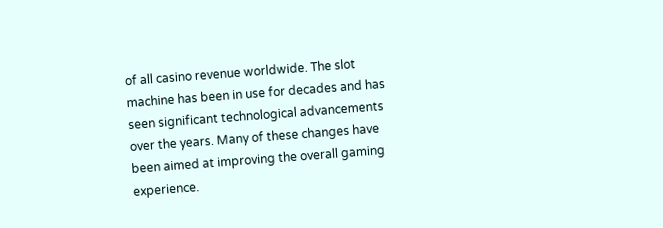of all casino revenue worldwide. The slot machine has been in use for decades and has seen significant technological advancements over the years. Many of these changes have been aimed at improving the overall gaming experience.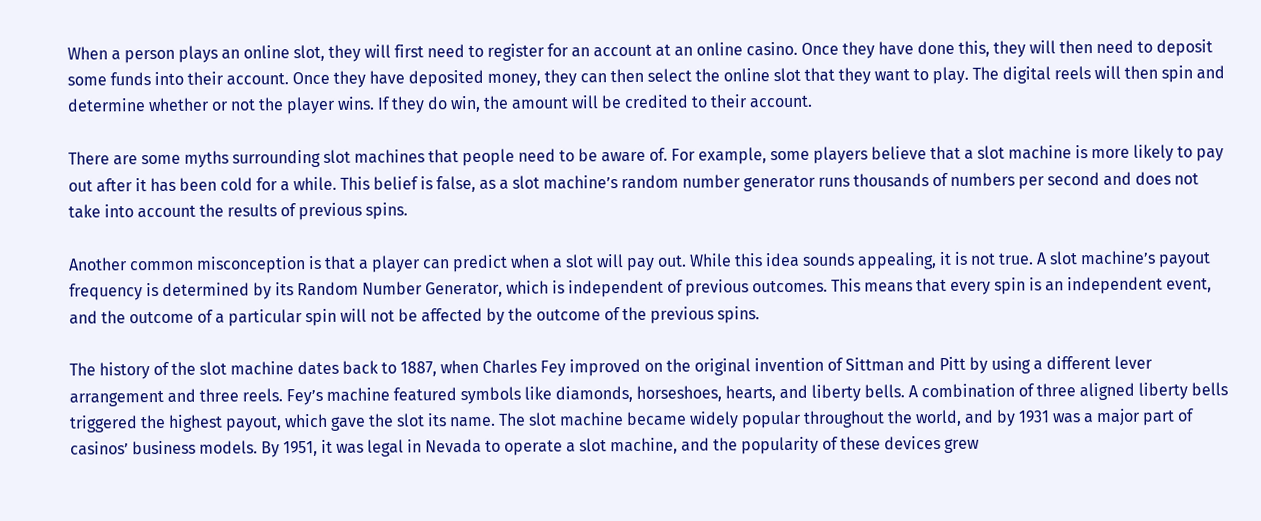When a person plays an online slot, they will first need to register for an account at an online casino. Once they have done this, they will then need to deposit some funds into their account. Once they have deposited money, they can then select the online slot that they want to play. The digital reels will then spin and determine whether or not the player wins. If they do win, the amount will be credited to their account.

There are some myths surrounding slot machines that people need to be aware of. For example, some players believe that a slot machine is more likely to pay out after it has been cold for a while. This belief is false, as a slot machine’s random number generator runs thousands of numbers per second and does not take into account the results of previous spins.

Another common misconception is that a player can predict when a slot will pay out. While this idea sounds appealing, it is not true. A slot machine’s payout frequency is determined by its Random Number Generator, which is independent of previous outcomes. This means that every spin is an independent event, and the outcome of a particular spin will not be affected by the outcome of the previous spins.

The history of the slot machine dates back to 1887, when Charles Fey improved on the original invention of Sittman and Pitt by using a different lever arrangement and three reels. Fey’s machine featured symbols like diamonds, horseshoes, hearts, and liberty bells. A combination of three aligned liberty bells triggered the highest payout, which gave the slot its name. The slot machine became widely popular throughout the world, and by 1931 was a major part of casinos’ business models. By 1951, it was legal in Nevada to operate a slot machine, and the popularity of these devices grew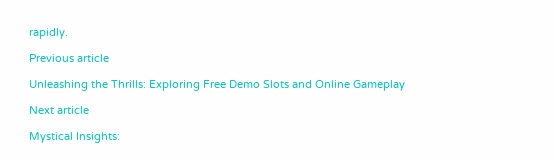rapidly.

Previous article

Unleashing the Thrills: Exploring Free Demo Slots and Online Gameplay

Next article

Mystical Insights: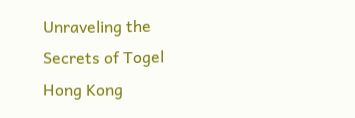Unraveling the Secrets of Togel Hong Kong